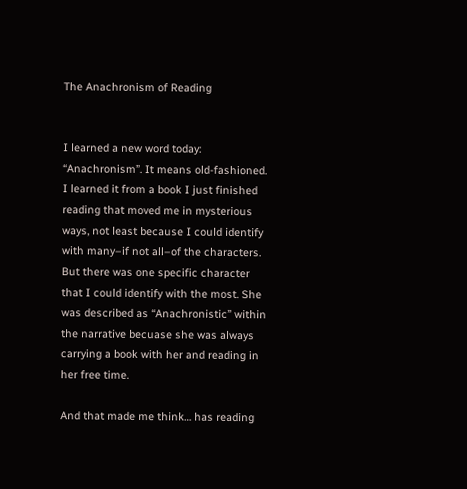The Anachronism of Reading


I learned a new word today: “Anachronism”. It means old-fashioned. I learned it from a book I just finished reading that moved me in mysterious ways, not least because I could identify with many–if not all–of the characters. But there was one specific character that I could identify with the most. She was described as “Anachronistic” within the narrative becuase she was always carrying a book with her and reading in her free time.

And that made me think… has reading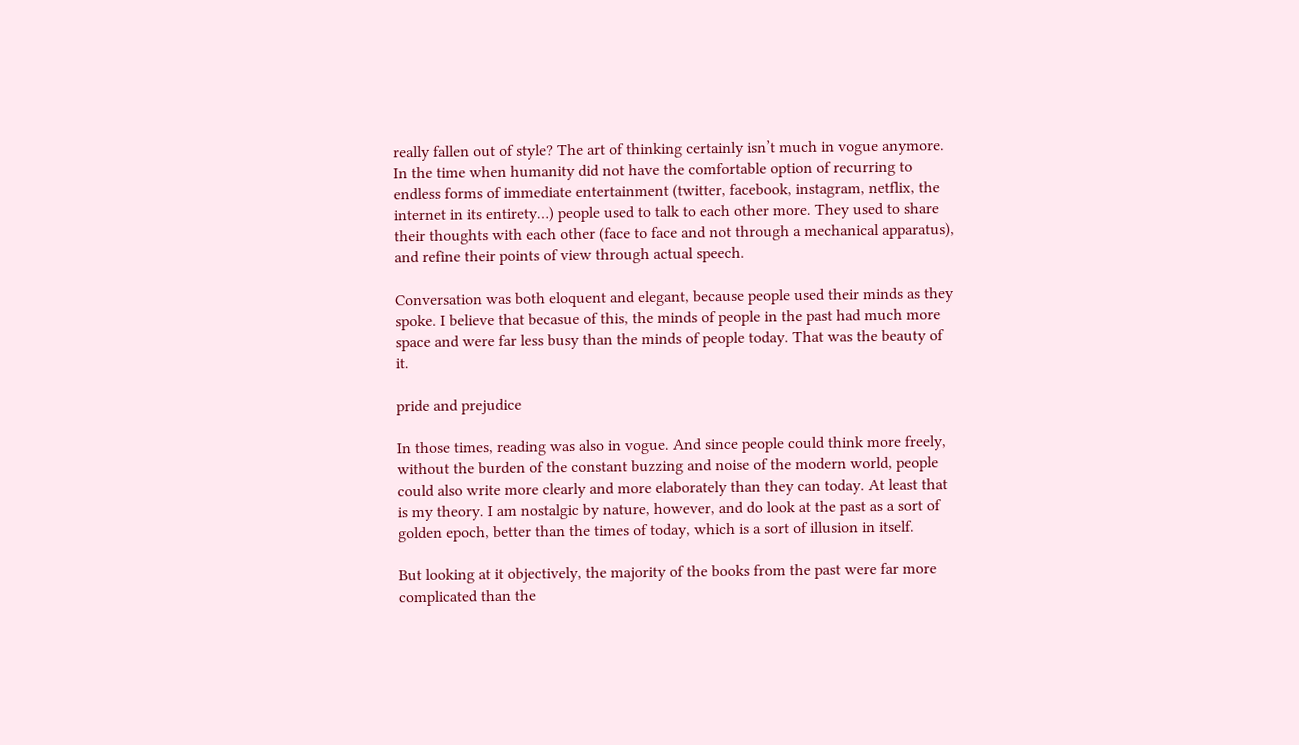really fallen out of style? The art of thinking certainly isn’t much in vogue anymore. In the time when humanity did not have the comfortable option of recurring to endless forms of immediate entertainment (twitter, facebook, instagram, netflix, the internet in its entirety…) people used to talk to each other more. They used to share their thoughts with each other (face to face and not through a mechanical apparatus), and refine their points of view through actual speech.

Conversation was both eloquent and elegant, because people used their minds as they spoke. I believe that becasue of this, the minds of people in the past had much more space and were far less busy than the minds of people today. That was the beauty of it.

pride and prejudice

In those times, reading was also in vogue. And since people could think more freely, without the burden of the constant buzzing and noise of the modern world, people could also write more clearly and more elaborately than they can today. At least that is my theory. I am nostalgic by nature, however, and do look at the past as a sort of golden epoch, better than the times of today, which is a sort of illusion in itself.

But looking at it objectively, the majority of the books from the past were far more complicated than the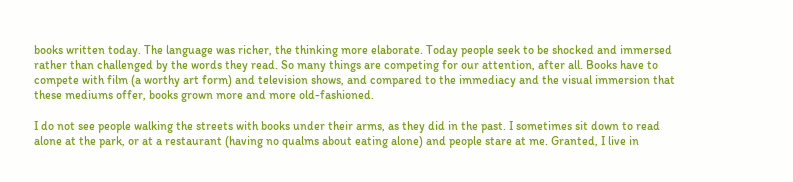books written today. The language was richer, the thinking more elaborate. Today people seek to be shocked and immersed rather than challenged by the words they read. So many things are competing for our attention, after all. Books have to compete with film (a worthy art form) and television shows, and compared to the immediacy and the visual immersion that these mediums offer, books grown more and more old-fashioned.

I do not see people walking the streets with books under their arms, as they did in the past. I sometimes sit down to read alone at the park, or at a restaurant (having no qualms about eating alone) and people stare at me. Granted, I live in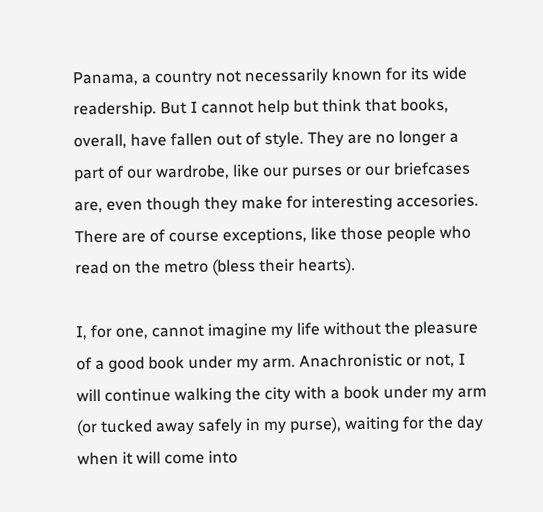Panama, a country not necessarily known for its wide readership. But I cannot help but think that books, overall, have fallen out of style. They are no longer a part of our wardrobe, like our purses or our briefcases are, even though they make for interesting accesories. There are of course exceptions, like those people who read on the metro (bless their hearts).

I, for one, cannot imagine my life without the pleasure of a good book under my arm. Anachronistic or not, I will continue walking the city with a book under my arm (or tucked away safely in my purse), waiting for the day when it will come into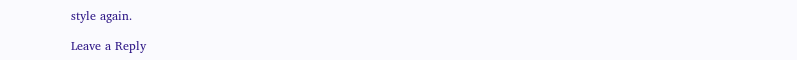style again.

Leave a Reply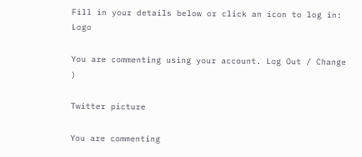Fill in your details below or click an icon to log in: Logo

You are commenting using your account. Log Out / Change )

Twitter picture

You are commenting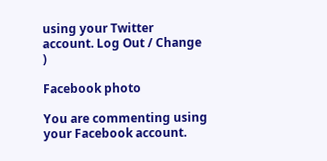using your Twitter account. Log Out / Change )

Facebook photo

You are commenting using your Facebook account.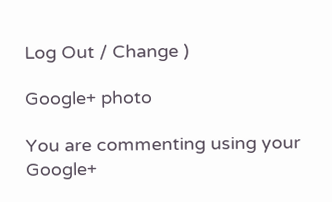Log Out / Change )

Google+ photo

You are commenting using your Google+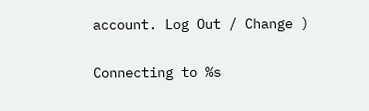account. Log Out / Change )

Connecting to %s